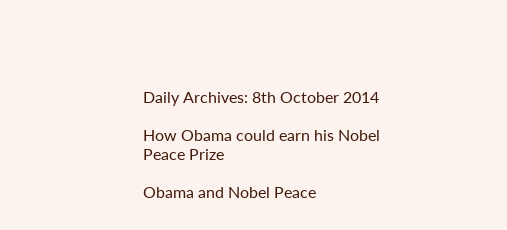Daily Archives: 8th October 2014

How Obama could earn his Nobel Peace Prize

Obama and Nobel Peace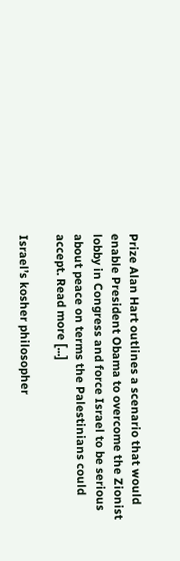Prize Alan Hart outlines a scenario that would enable President Obama to overcome the Zionist lobby in Congress and force Israel to be serious about peace on terms the Palestinians could accept. Read more [...]

Israel’s kosher philosopher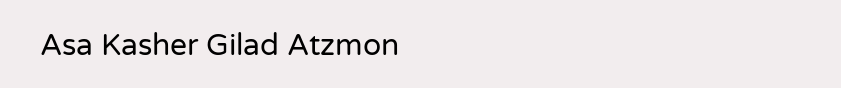Asa Kasher Gilad Atzmon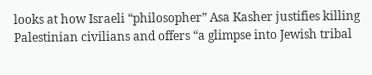looks at how Israeli “philosopher” Asa Kasher justifies killing Palestinian civilians and offers “a glimpse into Jewish tribal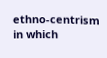ethno-centrism in which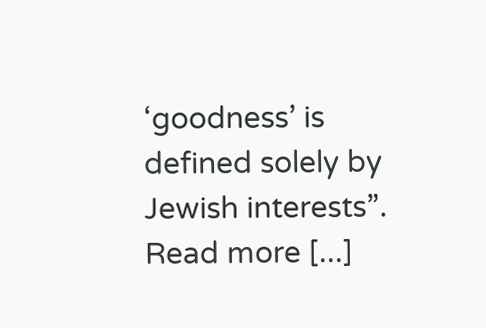‘goodness’ is defined solely by Jewish interests”. Read more [...]